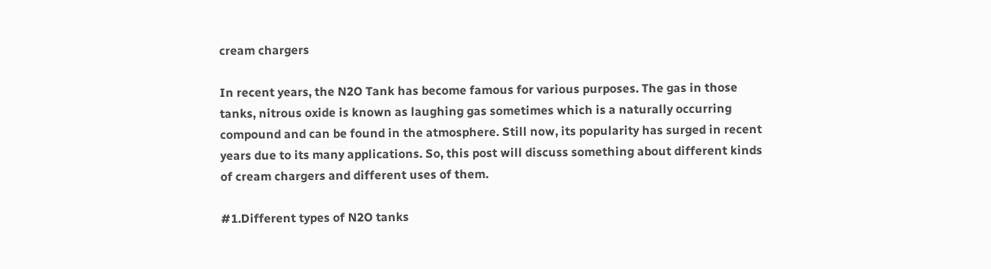cream chargers

In recent years, the N2O Tank has become famous for various purposes. The gas in those tanks, nitrous oxide is known as laughing gas sometimes which is a naturally occurring compound and can be found in the atmosphere. Still now, its popularity has surged in recent years due to its many applications. So, this post will discuss something about different kinds of cream chargers and different uses of them.

#1.Different types of N2O tanks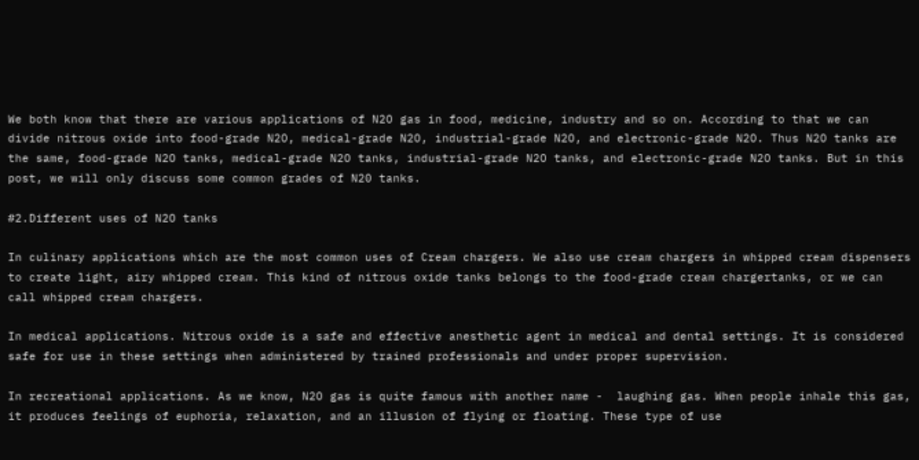We both know that there are various applications of N2O gas in food, medicine, industry and so on. According to that we can divide nitrous oxide into food-grade N2O, medical-grade N2O, industrial-grade N2O, and electronic-grade N2O. Thus N2O tanks are the same, food-grade N2O tanks, medical-grade N2O tanks, industrial-grade N2O tanks, and electronic-grade N2O tanks. But in this post, we will only discuss some common grades of N20 tanks.

#2.Different uses of N2O tanks

In culinary applications which are the most common uses of Cream chargers. We also use cream chargers in whipped cream dispensers to create light, airy whipped cream. This kind of nitrous oxide tanks belongs to the food-grade cream chargertanks, or we can call whipped cream chargers.

In medical applications. Nitrous oxide is a safe and effective anesthetic agent in medical and dental settings. It is considered safe for use in these settings when administered by trained professionals and under proper supervision.

In recreational applications. As we know, N2O gas is quite famous with another name -  laughing gas. When people inhale this gas, it produces feelings of euphoria, relaxation, and an illusion of flying or floating. These type of use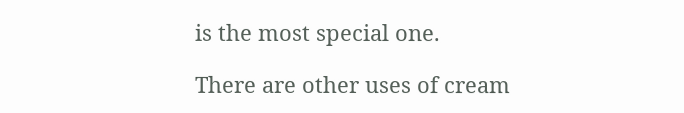is the most special one.

There are other uses of cream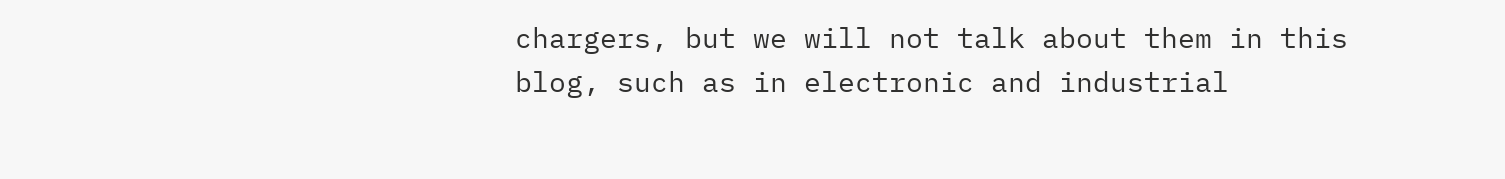chargers, but we will not talk about them in this blog, such as in electronic and industrial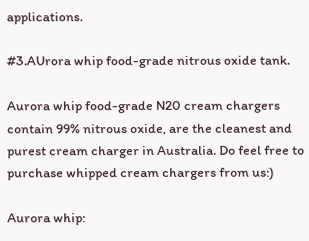applications.

#3.AUrora whip food-grade nitrous oxide tank.

Aurora whip food-grade N20 cream chargers contain 99% nitrous oxide, are the cleanest and purest cream charger in Australia. Do feel free to purchase whipped cream chargers from us:)

Aurora whip: